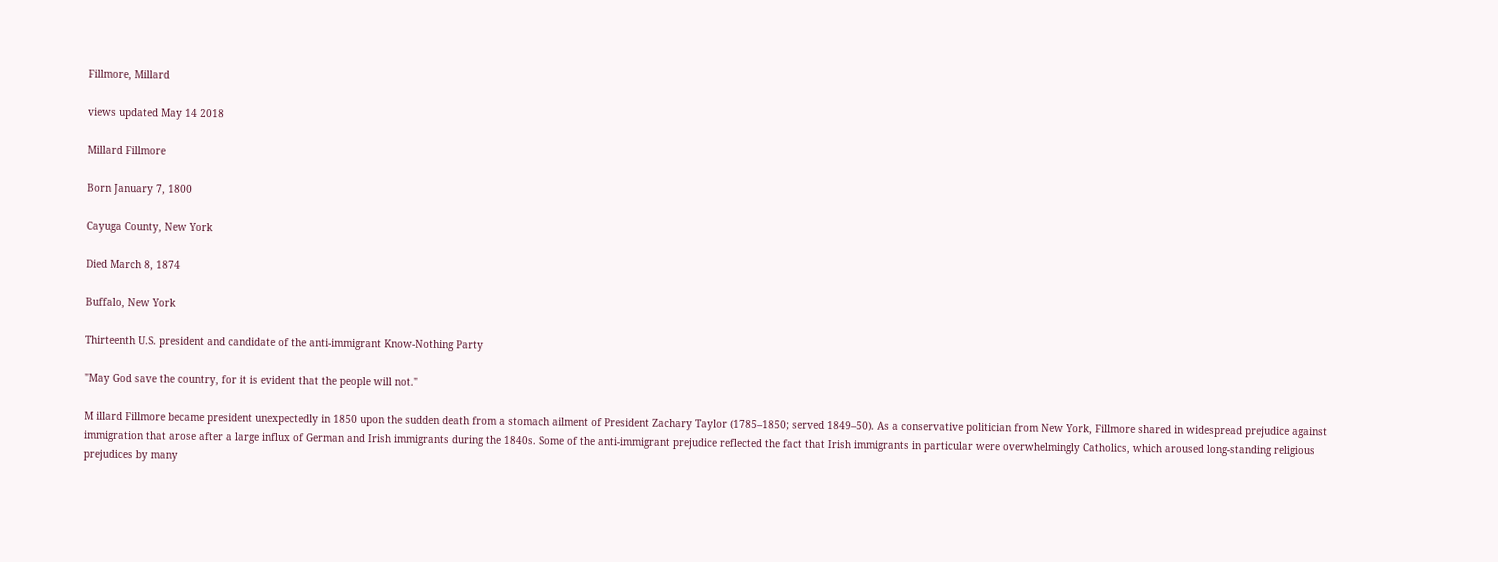Fillmore, Millard

views updated May 14 2018

Millard Fillmore

Born January 7, 1800

Cayuga County, New York

Died March 8, 1874

Buffalo, New York

Thirteenth U.S. president and candidate of the anti-immigrant Know-Nothing Party

"May God save the country, for it is evident that the people will not."

M illard Fillmore became president unexpectedly in 1850 upon the sudden death from a stomach ailment of President Zachary Taylor (1785–1850; served 1849–50). As a conservative politician from New York, Fillmore shared in widespread prejudice against immigration that arose after a large influx of German and Irish immigrants during the 1840s. Some of the anti-immigrant prejudice reflected the fact that Irish immigrants in particular were overwhelmingly Catholics, which aroused long-standing religious prejudices by many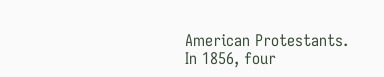American Protestants. In 1856, four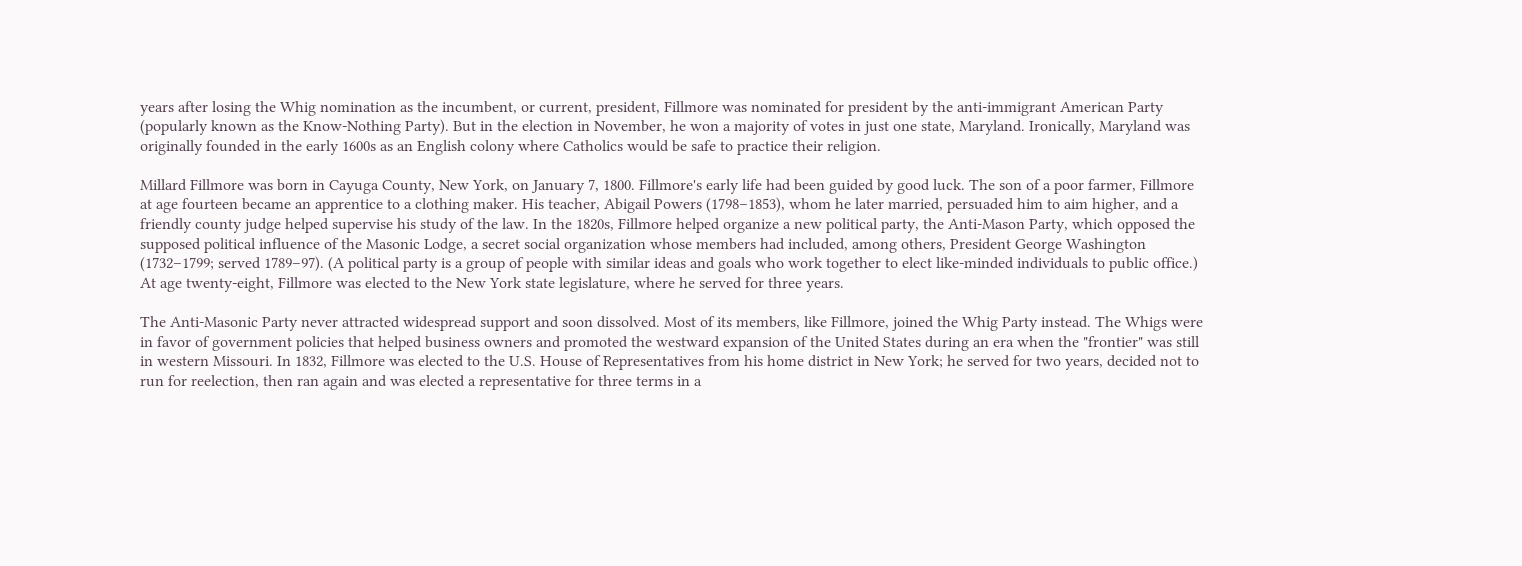years after losing the Whig nomination as the incumbent, or current, president, Fillmore was nominated for president by the anti-immigrant American Party (popularly known as the Know-Nothing Party). But in the election in November, he won a majority of votes in just one state, Maryland. Ironically, Maryland was originally founded in the early 1600s as an English colony where Catholics would be safe to practice their religion.

Millard Fillmore was born in Cayuga County, New York, on January 7, 1800. Fillmore's early life had been guided by good luck. The son of a poor farmer, Fillmore at age fourteen became an apprentice to a clothing maker. His teacher, Abigail Powers (1798–1853), whom he later married, persuaded him to aim higher, and a friendly county judge helped supervise his study of the law. In the 1820s, Fillmore helped organize a new political party, the Anti-Mason Party, which opposed the supposed political influence of the Masonic Lodge, a secret social organization whose members had included, among others, President George Washington (1732–1799; served 1789–97). (A political party is a group of people with similar ideas and goals who work together to elect like-minded individuals to public office.) At age twenty-eight, Fillmore was elected to the New York state legislature, where he served for three years.

The Anti-Masonic Party never attracted widespread support and soon dissolved. Most of its members, like Fillmore, joined the Whig Party instead. The Whigs were in favor of government policies that helped business owners and promoted the westward expansion of the United States during an era when the "frontier" was still in western Missouri. In 1832, Fillmore was elected to the U.S. House of Representatives from his home district in New York; he served for two years, decided not to run for reelection, then ran again and was elected a representative for three terms in a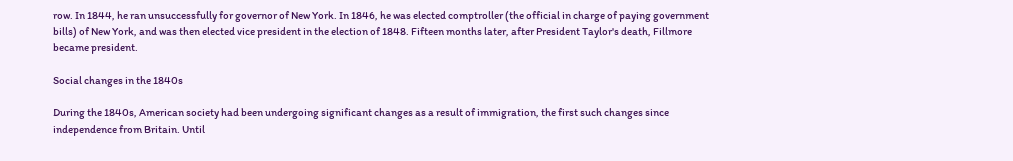row. In 1844, he ran unsuccessfully for governor of New York. In 1846, he was elected comptroller (the official in charge of paying government bills) of New York, and was then elected vice president in the election of 1848. Fifteen months later, after President Taylor's death, Fillmore became president.

Social changes in the 1840s

During the 1840s, American society had been undergoing significant changes as a result of immigration, the first such changes since independence from Britain. Until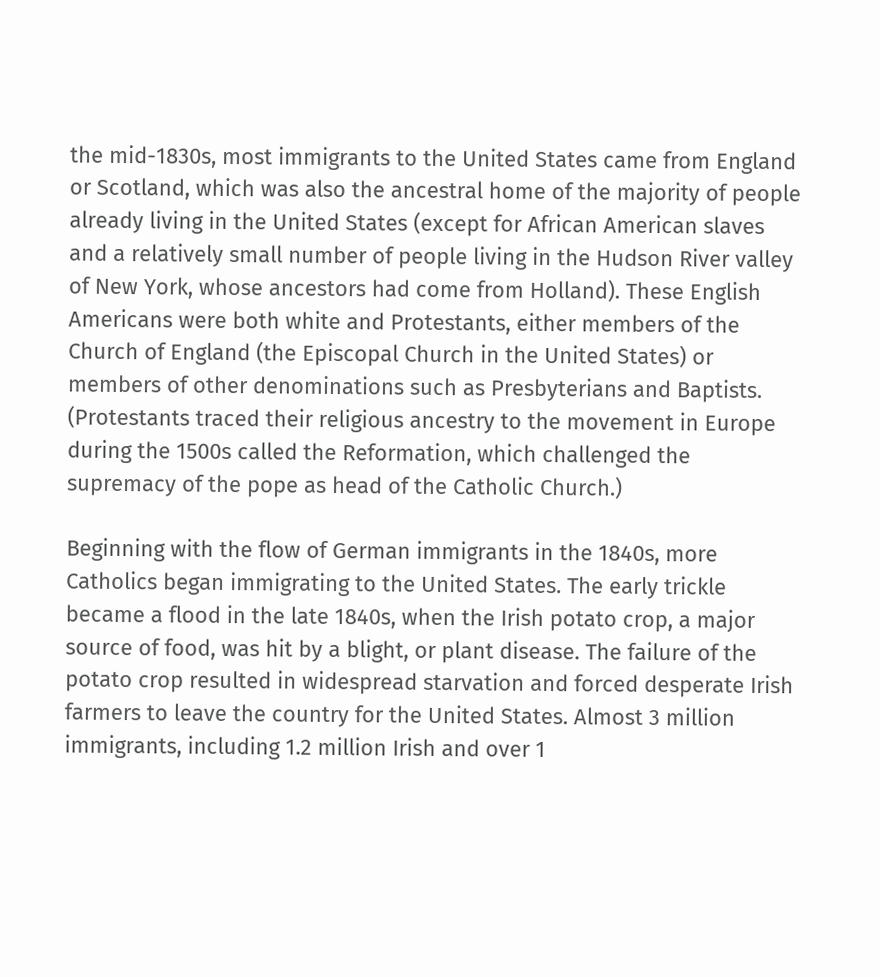the mid-1830s, most immigrants to the United States came from England or Scotland, which was also the ancestral home of the majority of people already living in the United States (except for African American slaves and a relatively small number of people living in the Hudson River valley of New York, whose ancestors had come from Holland). These English Americans were both white and Protestants, either members of the Church of England (the Episcopal Church in the United States) or members of other denominations such as Presbyterians and Baptists. (Protestants traced their religious ancestry to the movement in Europe during the 1500s called the Reformation, which challenged the supremacy of the pope as head of the Catholic Church.)

Beginning with the flow of German immigrants in the 1840s, more Catholics began immigrating to the United States. The early trickle became a flood in the late 1840s, when the Irish potato crop, a major source of food, was hit by a blight, or plant disease. The failure of the potato crop resulted in widespread starvation and forced desperate Irish farmers to leave the country for the United States. Almost 3 million immigrants, including 1.2 million Irish and over 1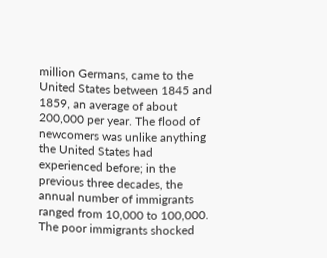million Germans, came to the United States between 1845 and 1859, an average of about 200,000 per year. The flood of newcomers was unlike anything the United States had experienced before; in the previous three decades, the annual number of immigrants ranged from 10,000 to 100,000. The poor immigrants shocked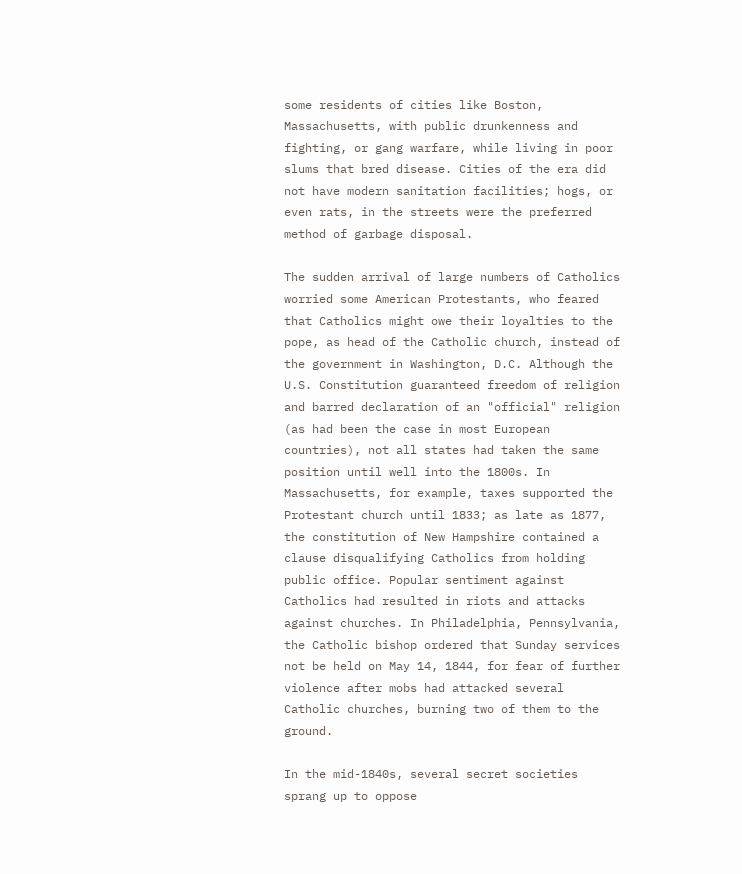some residents of cities like Boston, Massachusetts, with public drunkenness and fighting, or gang warfare, while living in poor slums that bred disease. Cities of the era did not have modern sanitation facilities; hogs, or even rats, in the streets were the preferred method of garbage disposal.

The sudden arrival of large numbers of Catholics worried some American Protestants, who feared that Catholics might owe their loyalties to the pope, as head of the Catholic church, instead of the government in Washington, D.C. Although the U.S. Constitution guaranteed freedom of religion and barred declaration of an "official" religion (as had been the case in most European countries), not all states had taken the same position until well into the 1800s. In Massachusetts, for example, taxes supported the Protestant church until 1833; as late as 1877, the constitution of New Hampshire contained a clause disqualifying Catholics from holding public office. Popular sentiment against Catholics had resulted in riots and attacks against churches. In Philadelphia, Pennsylvania, the Catholic bishop ordered that Sunday services not be held on May 14, 1844, for fear of further violence after mobs had attacked several Catholic churches, burning two of them to the ground.

In the mid-1840s, several secret societies sprang up to oppose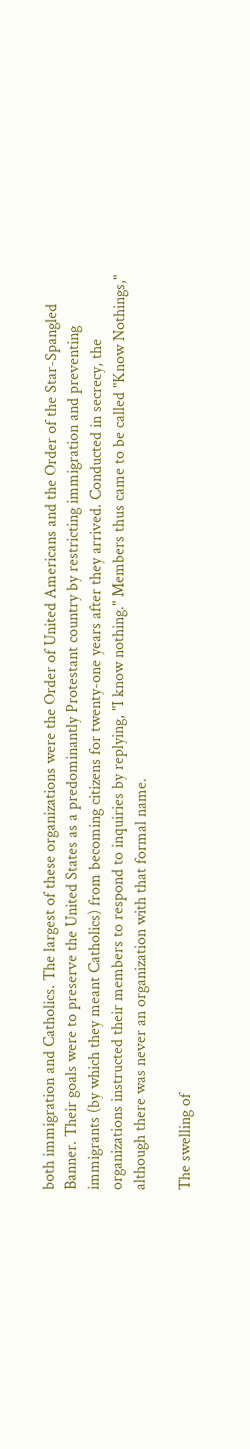both immigration and Catholics. The largest of these organizations were the Order of United Americans and the Order of the Star-Spangled Banner. Their goals were to preserve the United States as a predominantly Protestant country by restricting immigration and preventing immigrants (by which they meant Catholics) from becoming citizens for twenty-one years after they arrived. Conducted in secrecy, the organizations instructed their members to respond to inquiries by replying, "I know nothing." Members thus came to be called "Know Nothings," although there was never an organization with that formal name.

The swelling of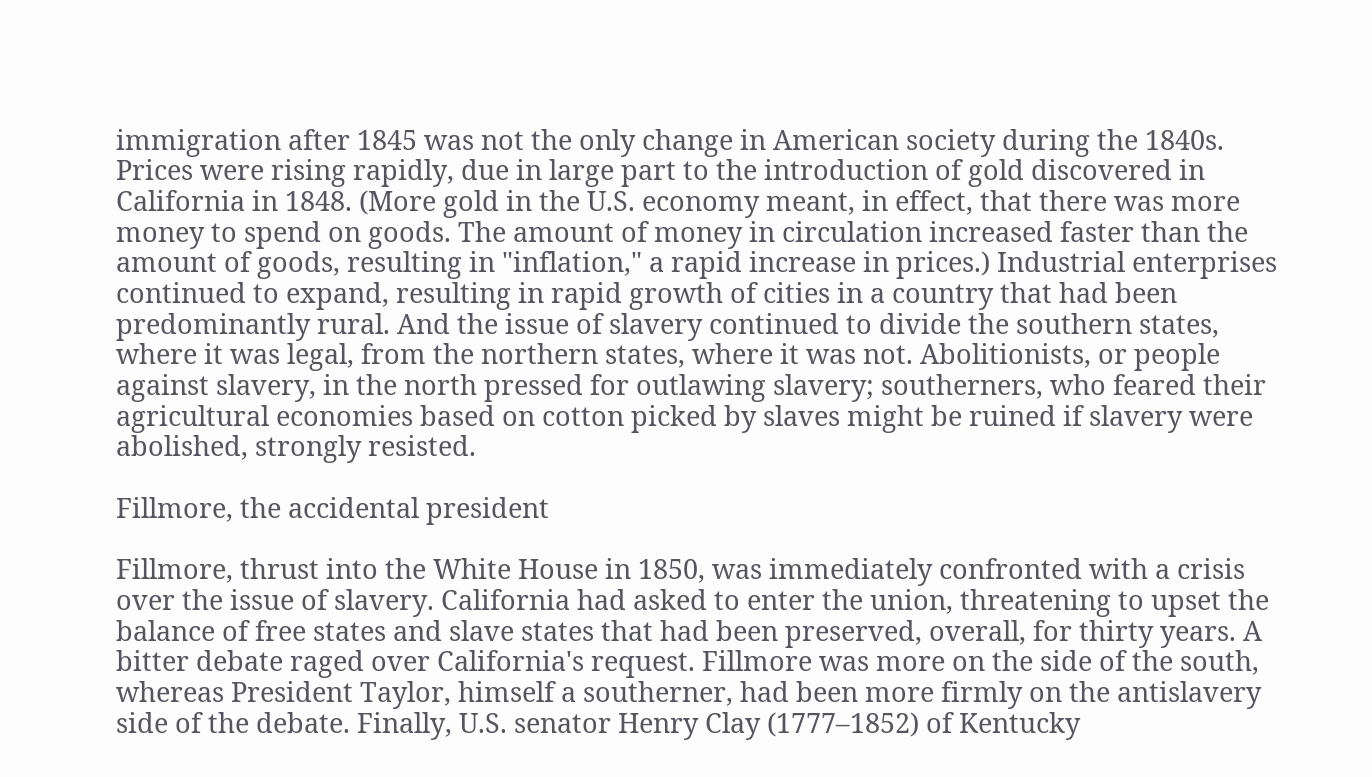immigration after 1845 was not the only change in American society during the 1840s. Prices were rising rapidly, due in large part to the introduction of gold discovered in California in 1848. (More gold in the U.S. economy meant, in effect, that there was more money to spend on goods. The amount of money in circulation increased faster than the amount of goods, resulting in "inflation," a rapid increase in prices.) Industrial enterprises continued to expand, resulting in rapid growth of cities in a country that had been predominantly rural. And the issue of slavery continued to divide the southern states, where it was legal, from the northern states, where it was not. Abolitionists, or people against slavery, in the north pressed for outlawing slavery; southerners, who feared their agricultural economies based on cotton picked by slaves might be ruined if slavery were abolished, strongly resisted.

Fillmore, the accidental president

Fillmore, thrust into the White House in 1850, was immediately confronted with a crisis over the issue of slavery. California had asked to enter the union, threatening to upset the balance of free states and slave states that had been preserved, overall, for thirty years. A bitter debate raged over California's request. Fillmore was more on the side of the south, whereas President Taylor, himself a southerner, had been more firmly on the antislavery side of the debate. Finally, U.S. senator Henry Clay (1777–1852) of Kentucky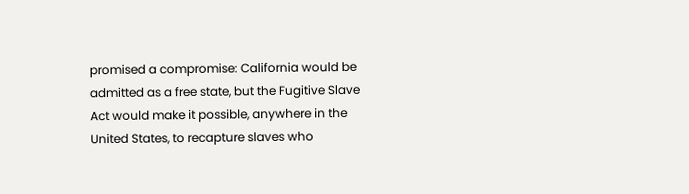promised a compromise: California would be admitted as a free state, but the Fugitive Slave Act would make it possible, anywhere in the United States, to recapture slaves who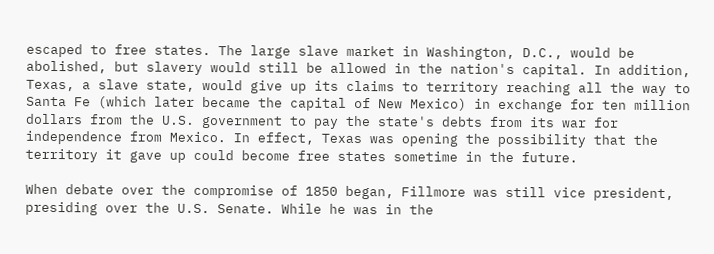escaped to free states. The large slave market in Washington, D.C., would be abolished, but slavery would still be allowed in the nation's capital. In addition, Texas, a slave state, would give up its claims to territory reaching all the way to Santa Fe (which later became the capital of New Mexico) in exchange for ten million dollars from the U.S. government to pay the state's debts from its war for independence from Mexico. In effect, Texas was opening the possibility that the territory it gave up could become free states sometime in the future.

When debate over the compromise of 1850 began, Fillmore was still vice president, presiding over the U.S. Senate. While he was in the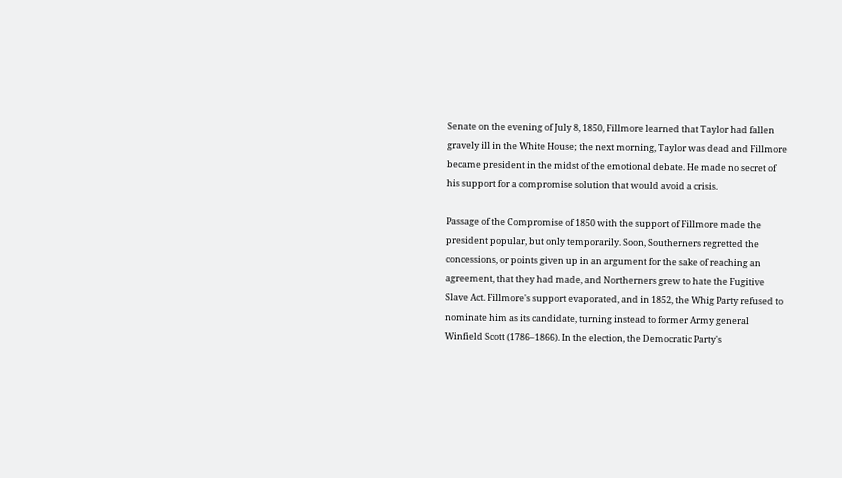Senate on the evening of July 8, 1850, Fillmore learned that Taylor had fallen gravely ill in the White House; the next morning, Taylor was dead and Fillmore became president in the midst of the emotional debate. He made no secret of his support for a compromise solution that would avoid a crisis.

Passage of the Compromise of 1850 with the support of Fillmore made the president popular, but only temporarily. Soon, Southerners regretted the concessions, or points given up in an argument for the sake of reaching an agreement, that they had made, and Northerners grew to hate the Fugitive Slave Act. Fillmore's support evaporated, and in 1852, the Whig Party refused to nominate him as its candidate, turning instead to former Army general Winfield Scott (1786–1866). In the election, the Democratic Party's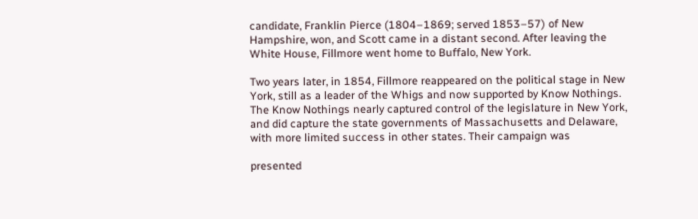candidate, Franklin Pierce (1804–1869; served 1853–57) of New Hampshire, won, and Scott came in a distant second. After leaving the White House, Fillmore went home to Buffalo, New York.

Two years later, in 1854, Fillmore reappeared on the political stage in New York, still as a leader of the Whigs and now supported by Know Nothings. The Know Nothings nearly captured control of the legislature in New York, and did capture the state governments of Massachusetts and Delaware, with more limited success in other states. Their campaign was

presented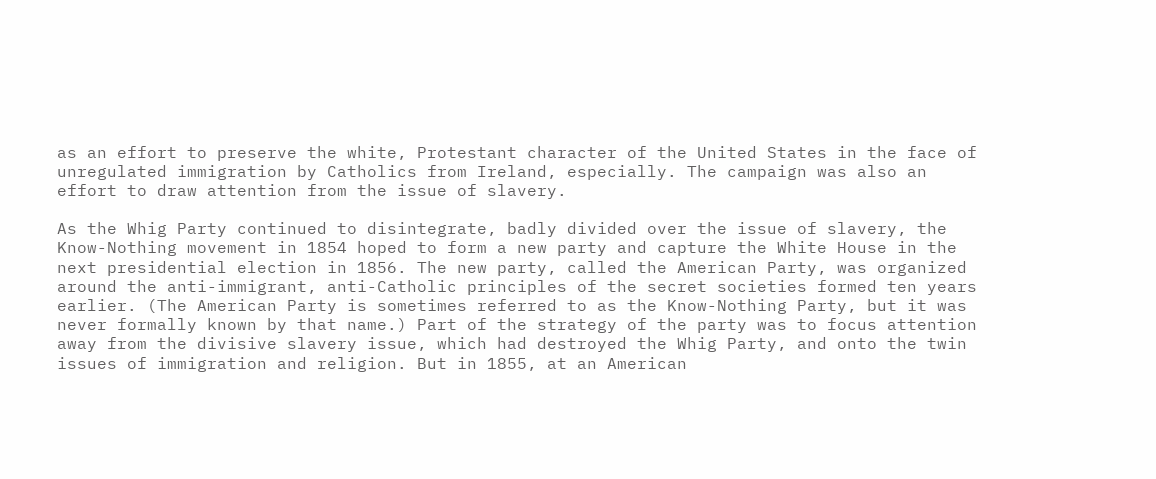as an effort to preserve the white, Protestant character of the United States in the face of unregulated immigration by Catholics from Ireland, especially. The campaign was also an effort to draw attention from the issue of slavery.

As the Whig Party continued to disintegrate, badly divided over the issue of slavery, the Know-Nothing movement in 1854 hoped to form a new party and capture the White House in the next presidential election in 1856. The new party, called the American Party, was organized around the anti-immigrant, anti-Catholic principles of the secret societies formed ten years earlier. (The American Party is sometimes referred to as the Know-Nothing Party, but it was never formally known by that name.) Part of the strategy of the party was to focus attention away from the divisive slavery issue, which had destroyed the Whig Party, and onto the twin issues of immigration and religion. But in 1855, at an American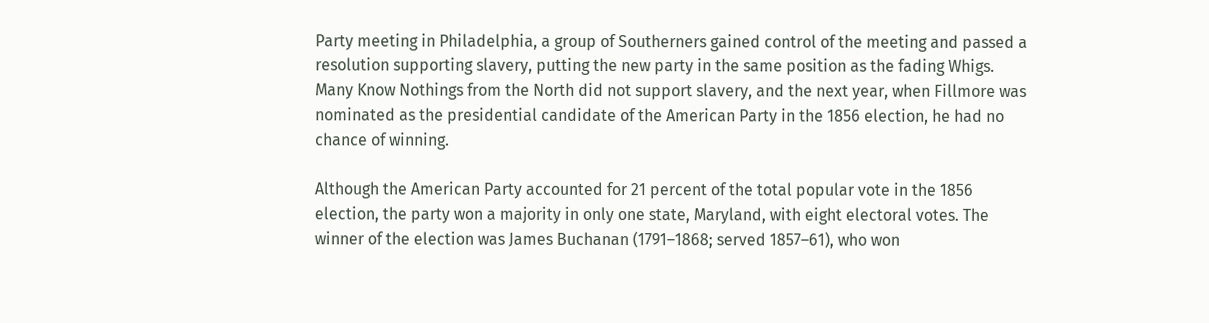Party meeting in Philadelphia, a group of Southerners gained control of the meeting and passed a resolution supporting slavery, putting the new party in the same position as the fading Whigs. Many Know Nothings from the North did not support slavery, and the next year, when Fillmore was nominated as the presidential candidate of the American Party in the 1856 election, he had no chance of winning.

Although the American Party accounted for 21 percent of the total popular vote in the 1856 election, the party won a majority in only one state, Maryland, with eight electoral votes. The winner of the election was James Buchanan (1791–1868; served 1857–61), who won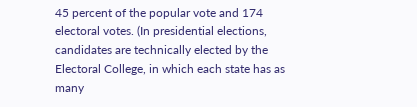45 percent of the popular vote and 174 electoral votes. (In presidential elections, candidates are technically elected by the Electoral College, in which each state has as many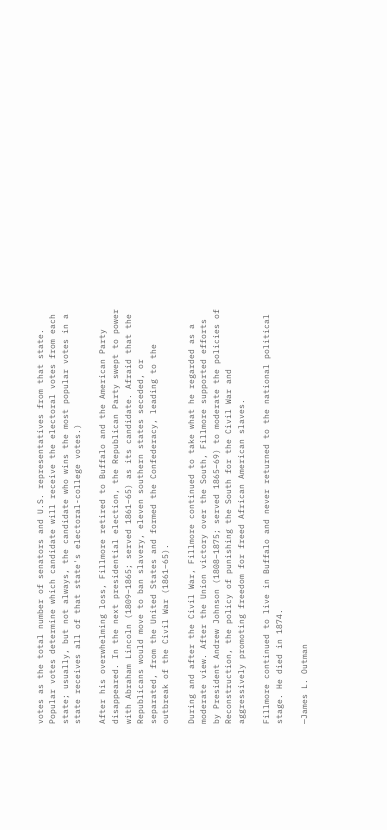votes as the total number of senators and U.S. representatives from that state. Popular votes determine which candidate will receive the electoral votes from each state; usually, but not always, the candidate who wins the most popular votes in a state receives all of that state's electoral-college votes.)

After his overwhelming loss, Fillmore retired to Buffalo and the American Party disappeared. In the next presidential election, the Republican Party swept to power with Abraham Lincoln (1809–1865; served 1861–65) as its candidate. Afraid that the Republicans would move to ban slavery, eleven southern states seceded, or separated, from the United States and formed the Confederacy, leading to the outbreak of the Civil War (1861–65).

During and after the Civil War, Fillmore continued to take what he regarded as a moderate view. After the Union victory over the South, Fillmore supported efforts by President Andrew Johnson (1808–1875; served 1865–69) to moderate the policies of Reconstruction, the policy of punishing the South for the Civil War and aggressively promoting freedom for freed African American slaves.

Fillmore continued to live in Buffalo and never returned to the national political stage. He died in 1874.

—James L. Outman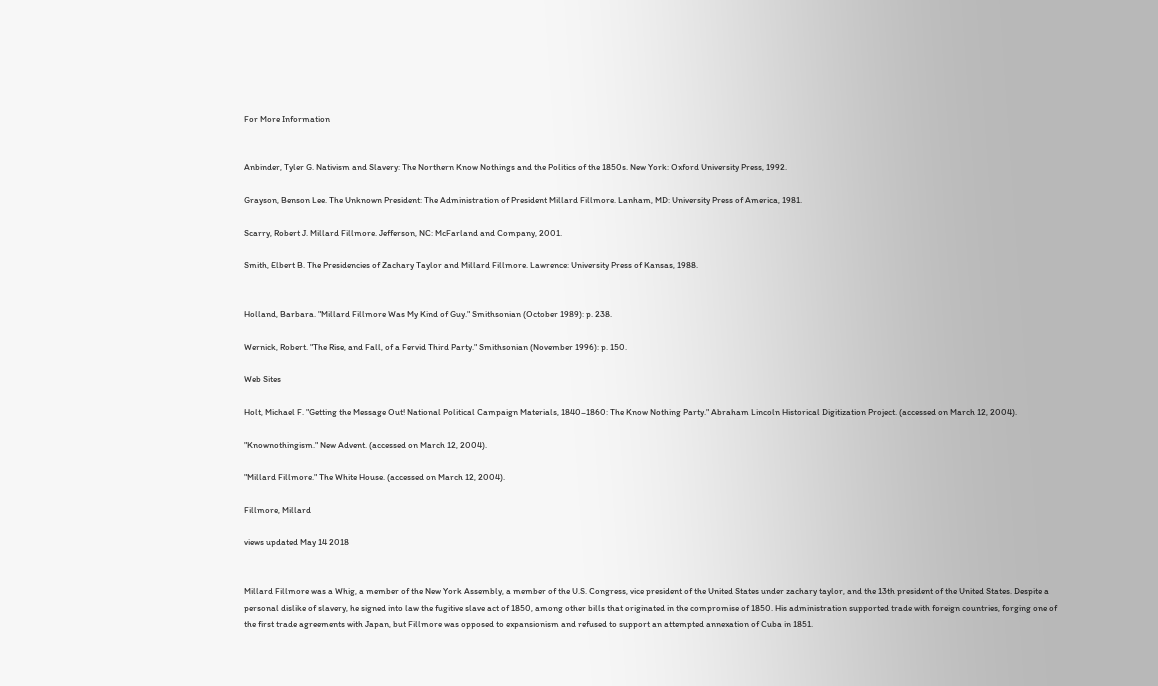For More Information


Anbinder, Tyler G. Nativism and Slavery: The Northern Know Nothings and the Politics of the 1850s. New York: Oxford University Press, 1992.

Grayson, Benson Lee. The Unknown President: The Administration of President Millard Fillmore. Lanham, MD: University Press of America, 1981.

Scarry, Robert J. Millard Fillmore. Jefferson, NC: McFarland and Company, 2001.

Smith, Elbert B. The Presidencies of Zachary Taylor and Millard Fillmore. Lawrence: University Press of Kansas, 1988.


Holland, Barbara. "Millard Fillmore Was My Kind of Guy." Smithsonian (October 1989): p. 238.

Wernick, Robert. "The Rise, and Fall, of a Fervid Third Party." Smithsonian (November 1996): p. 150.

Web Sites

Holt, Michael F. "Getting the Message Out! National Political Campaign Materials, 1840–1860: The Know Nothing Party." Abraham Lincoln Historical Digitization Project. (accessed on March 12, 2004).

"Knownothingism." New Advent. (accessed on March 12, 2004).

"Millard Fillmore." The White House. (accessed on March 12, 2004).

Fillmore, Millard

views updated May 14 2018


Millard Fillmore was a Whig, a member of the New York Assembly, a member of the U.S. Congress, vice president of the United States under zachary taylor, and the 13th president of the United States. Despite a personal dislike of slavery, he signed into law the fugitive slave act of 1850, among other bills that originated in the compromise of 1850. His administration supported trade with foreign countries, forging one of the first trade agreements with Japan, but Fillmore was opposed to expansionism and refused to support an attempted annexation of Cuba in 1851.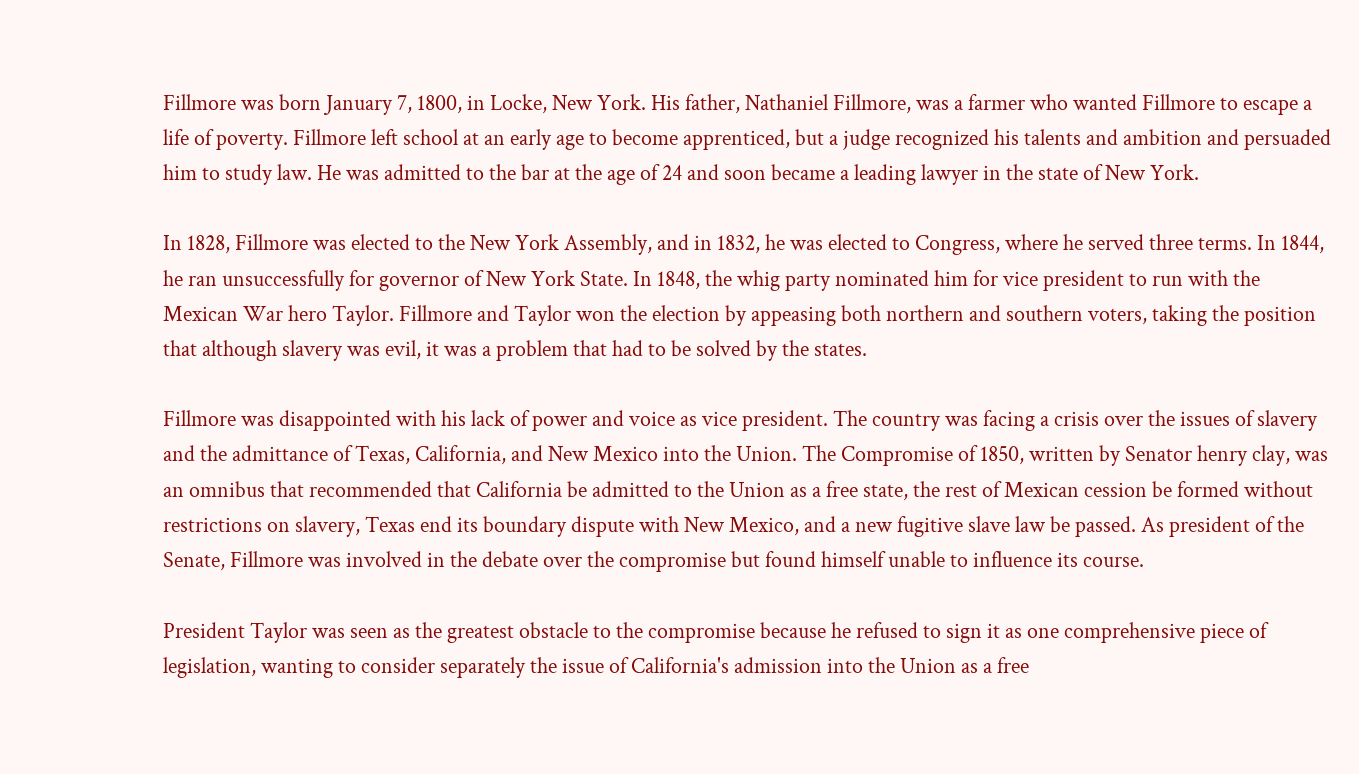Fillmore was born January 7, 1800, in Locke, New York. His father, Nathaniel Fillmore, was a farmer who wanted Fillmore to escape a life of poverty. Fillmore left school at an early age to become apprenticed, but a judge recognized his talents and ambition and persuaded him to study law. He was admitted to the bar at the age of 24 and soon became a leading lawyer in the state of New York.

In 1828, Fillmore was elected to the New York Assembly, and in 1832, he was elected to Congress, where he served three terms. In 1844, he ran unsuccessfully for governor of New York State. In 1848, the whig party nominated him for vice president to run with the Mexican War hero Taylor. Fillmore and Taylor won the election by appeasing both northern and southern voters, taking the position that although slavery was evil, it was a problem that had to be solved by the states.

Fillmore was disappointed with his lack of power and voice as vice president. The country was facing a crisis over the issues of slavery and the admittance of Texas, California, and New Mexico into the Union. The Compromise of 1850, written by Senator henry clay, was an omnibus that recommended that California be admitted to the Union as a free state, the rest of Mexican cession be formed without restrictions on slavery, Texas end its boundary dispute with New Mexico, and a new fugitive slave law be passed. As president of the Senate, Fillmore was involved in the debate over the compromise but found himself unable to influence its course.

President Taylor was seen as the greatest obstacle to the compromise because he refused to sign it as one comprehensive piece of legislation, wanting to consider separately the issue of California's admission into the Union as a free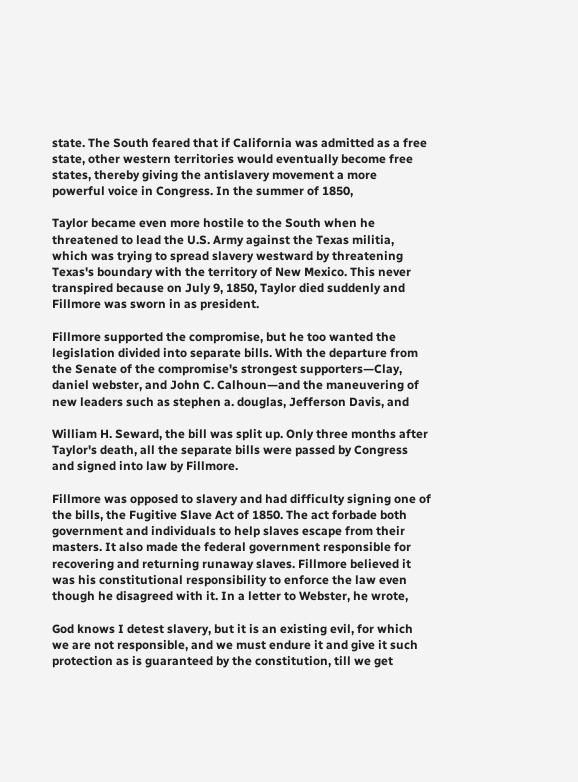state. The South feared that if California was admitted as a free state, other western territories would eventually become free states, thereby giving the antislavery movement a more powerful voice in Congress. In the summer of 1850,

Taylor became even more hostile to the South when he threatened to lead the U.S. Army against the Texas militia, which was trying to spread slavery westward by threatening Texas's boundary with the territory of New Mexico. This never transpired because on July 9, 1850, Taylor died suddenly and Fillmore was sworn in as president.

Fillmore supported the compromise, but he too wanted the legislation divided into separate bills. With the departure from the Senate of the compromise's strongest supporters—Clay, daniel webster, and John C. Calhoun—and the maneuvering of new leaders such as stephen a. douglas, Jefferson Davis, and

William H. Seward, the bill was split up. Only three months after Taylor's death, all the separate bills were passed by Congress and signed into law by Fillmore.

Fillmore was opposed to slavery and had difficulty signing one of the bills, the Fugitive Slave Act of 1850. The act forbade both government and individuals to help slaves escape from their masters. It also made the federal government responsible for recovering and returning runaway slaves. Fillmore believed it was his constitutional responsibility to enforce the law even though he disagreed with it. In a letter to Webster, he wrote,

God knows I detest slavery, but it is an existing evil, for which we are not responsible, and we must endure it and give it such protection as is guaranteed by the constitution, till we get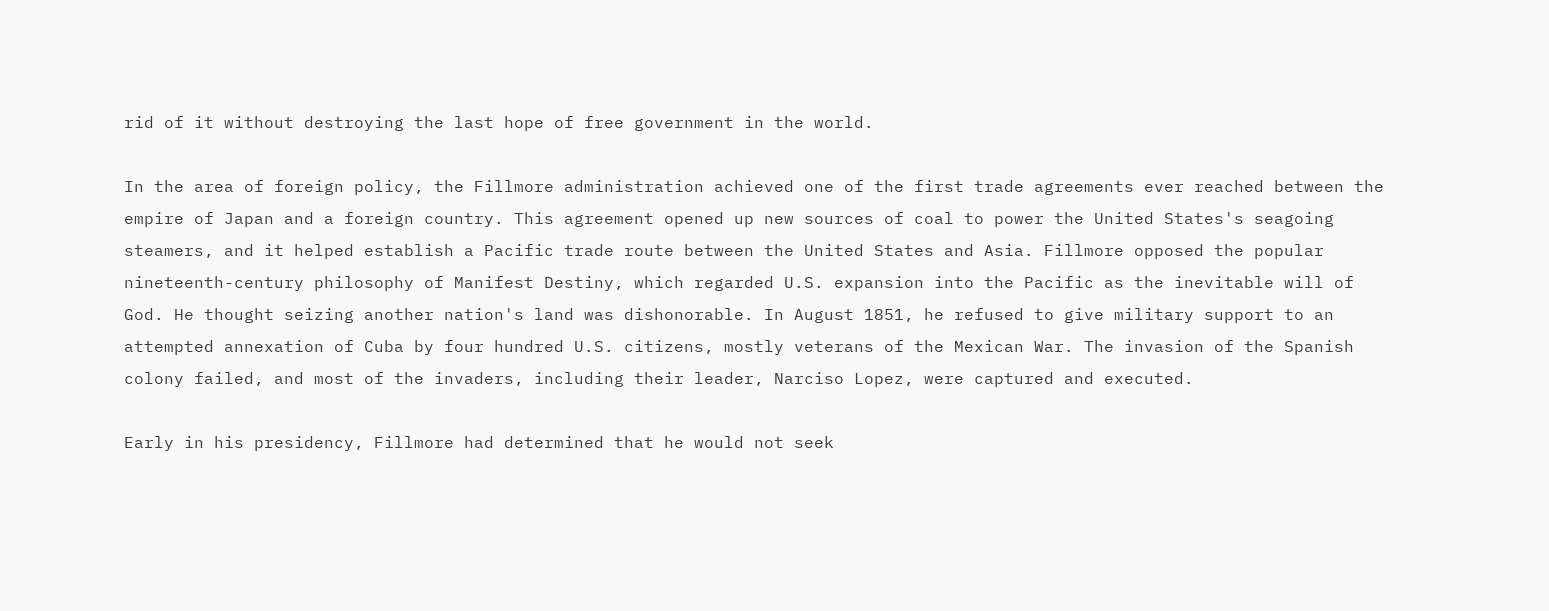rid of it without destroying the last hope of free government in the world.

In the area of foreign policy, the Fillmore administration achieved one of the first trade agreements ever reached between the empire of Japan and a foreign country. This agreement opened up new sources of coal to power the United States's seagoing steamers, and it helped establish a Pacific trade route between the United States and Asia. Fillmore opposed the popular nineteenth-century philosophy of Manifest Destiny, which regarded U.S. expansion into the Pacific as the inevitable will of God. He thought seizing another nation's land was dishonorable. In August 1851, he refused to give military support to an attempted annexation of Cuba by four hundred U.S. citizens, mostly veterans of the Mexican War. The invasion of the Spanish colony failed, and most of the invaders, including their leader, Narciso Lopez, were captured and executed.

Early in his presidency, Fillmore had determined that he would not seek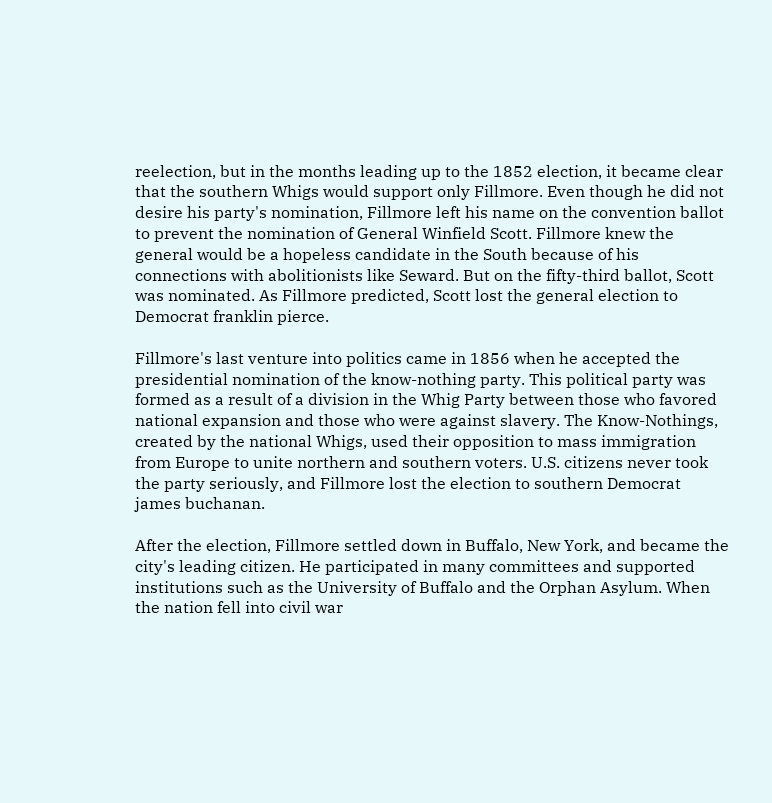reelection, but in the months leading up to the 1852 election, it became clear that the southern Whigs would support only Fillmore. Even though he did not desire his party's nomination, Fillmore left his name on the convention ballot to prevent the nomination of General Winfield Scott. Fillmore knew the general would be a hopeless candidate in the South because of his connections with abolitionists like Seward. But on the fifty-third ballot, Scott was nominated. As Fillmore predicted, Scott lost the general election to Democrat franklin pierce.

Fillmore's last venture into politics came in 1856 when he accepted the presidential nomination of the know-nothing party. This political party was formed as a result of a division in the Whig Party between those who favored national expansion and those who were against slavery. The Know-Nothings, created by the national Whigs, used their opposition to mass immigration from Europe to unite northern and southern voters. U.S. citizens never took the party seriously, and Fillmore lost the election to southern Democrat james buchanan.

After the election, Fillmore settled down in Buffalo, New York, and became the city's leading citizen. He participated in many committees and supported institutions such as the University of Buffalo and the Orphan Asylum. When the nation fell into civil war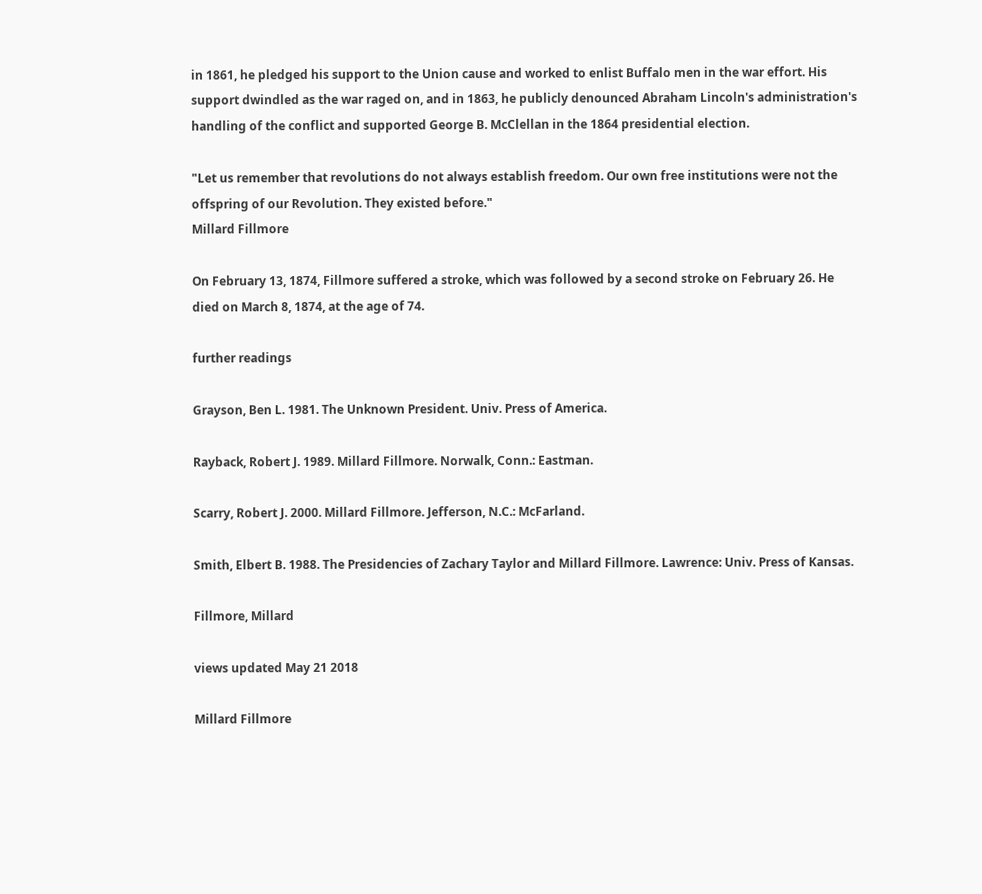in 1861, he pledged his support to the Union cause and worked to enlist Buffalo men in the war effort. His support dwindled as the war raged on, and in 1863, he publicly denounced Abraham Lincoln's administration's handling of the conflict and supported George B. McClellan in the 1864 presidential election.

"Let us remember that revolutions do not always establish freedom. Our own free institutions were not the offspring of our Revolution. They existed before."
Millard Fillmore

On February 13, 1874, Fillmore suffered a stroke, which was followed by a second stroke on February 26. He died on March 8, 1874, at the age of 74.

further readings

Grayson, Ben L. 1981. The Unknown President. Univ. Press of America.

Rayback, Robert J. 1989. Millard Fillmore. Norwalk, Conn.: Eastman.

Scarry, Robert J. 2000. Millard Fillmore. Jefferson, N.C.: McFarland.

Smith, Elbert B. 1988. The Presidencies of Zachary Taylor and Millard Fillmore. Lawrence: Univ. Press of Kansas.

Fillmore, Millard

views updated May 21 2018

Millard Fillmore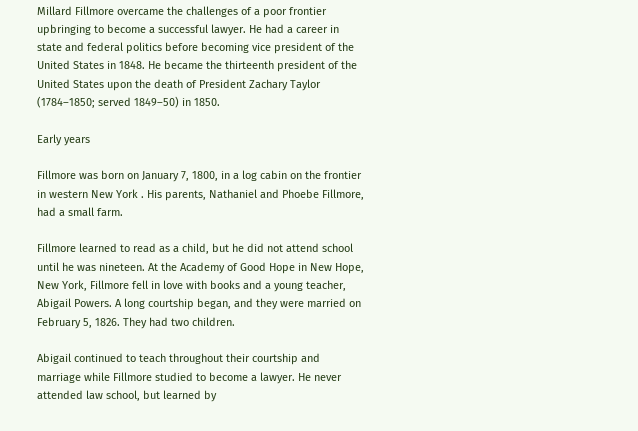Millard Fillmore overcame the challenges of a poor frontier upbringing to become a successful lawyer. He had a career in state and federal politics before becoming vice president of the United States in 1848. He became the thirteenth president of the United States upon the death of President Zachary Taylor (1784–1850; served 1849–50) in 1850.

Early years

Fillmore was born on January 7, 1800, in a log cabin on the frontier in western New York . His parents, Nathaniel and Phoebe Fillmore, had a small farm.

Fillmore learned to read as a child, but he did not attend school until he was nineteen. At the Academy of Good Hope in New Hope, New York, Fillmore fell in love with books and a young teacher, Abigail Powers. A long courtship began, and they were married on February 5, 1826. They had two children.

Abigail continued to teach throughout their courtship and marriage while Fillmore studied to become a lawyer. He never attended law school, but learned by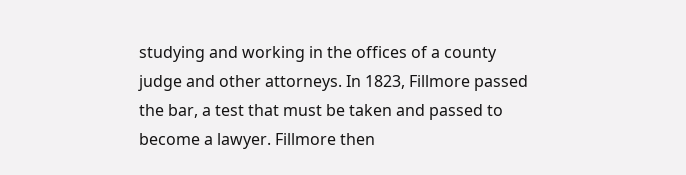studying and working in the offices of a county judge and other attorneys. In 1823, Fillmore passed the bar, a test that must be taken and passed to become a lawyer. Fillmore then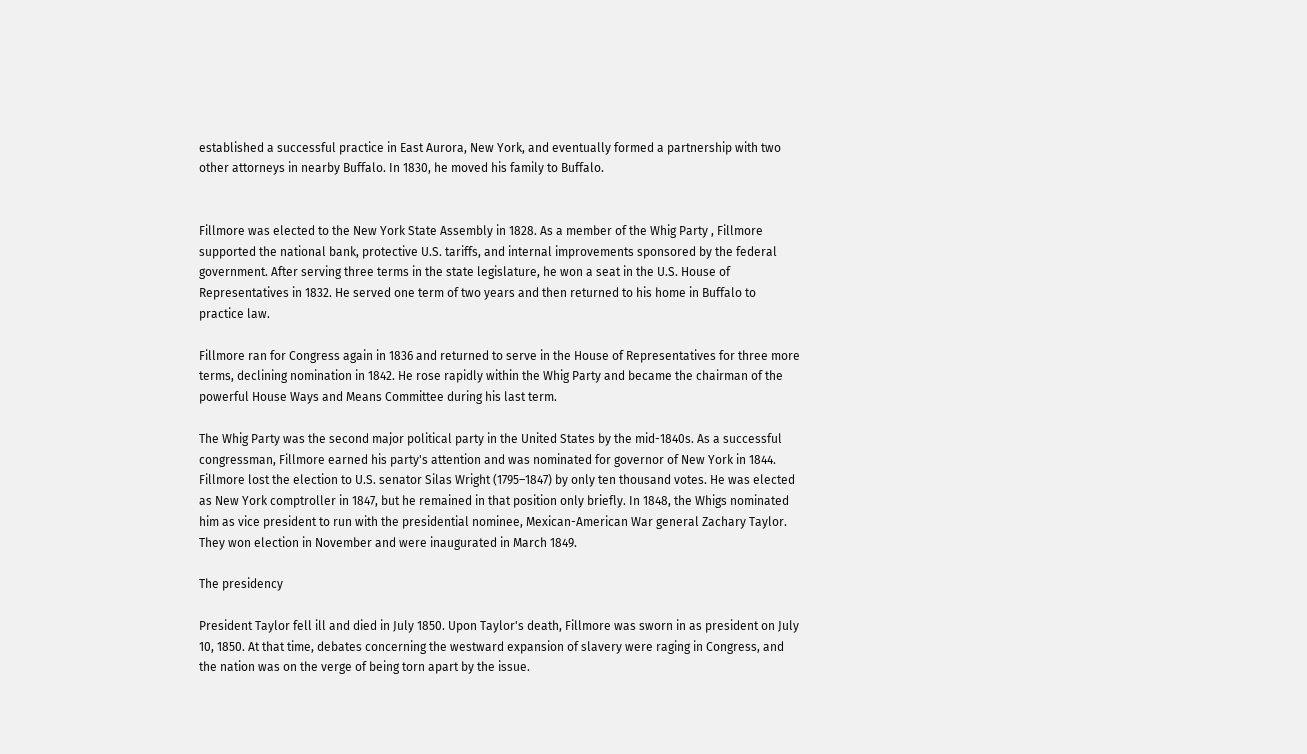established a successful practice in East Aurora, New York, and eventually formed a partnership with two other attorneys in nearby Buffalo. In 1830, he moved his family to Buffalo.


Fillmore was elected to the New York State Assembly in 1828. As a member of the Whig Party , Fillmore supported the national bank, protective U.S. tariffs, and internal improvements sponsored by the federal government. After serving three terms in the state legislature, he won a seat in the U.S. House of Representatives in 1832. He served one term of two years and then returned to his home in Buffalo to practice law.

Fillmore ran for Congress again in 1836 and returned to serve in the House of Representatives for three more terms, declining nomination in 1842. He rose rapidly within the Whig Party and became the chairman of the powerful House Ways and Means Committee during his last term.

The Whig Party was the second major political party in the United States by the mid-1840s. As a successful congressman, Fillmore earned his party's attention and was nominated for governor of New York in 1844. Fillmore lost the election to U.S. senator Silas Wright (1795–1847) by only ten thousand votes. He was elected as New York comptroller in 1847, but he remained in that position only briefly. In 1848, the Whigs nominated him as vice president to run with the presidential nominee, Mexican-American War general Zachary Taylor. They won election in November and were inaugurated in March 1849.

The presidency

President Taylor fell ill and died in July 1850. Upon Taylor's death, Fillmore was sworn in as president on July 10, 1850. At that time, debates concerning the westward expansion of slavery were raging in Congress, and the nation was on the verge of being torn apart by the issue.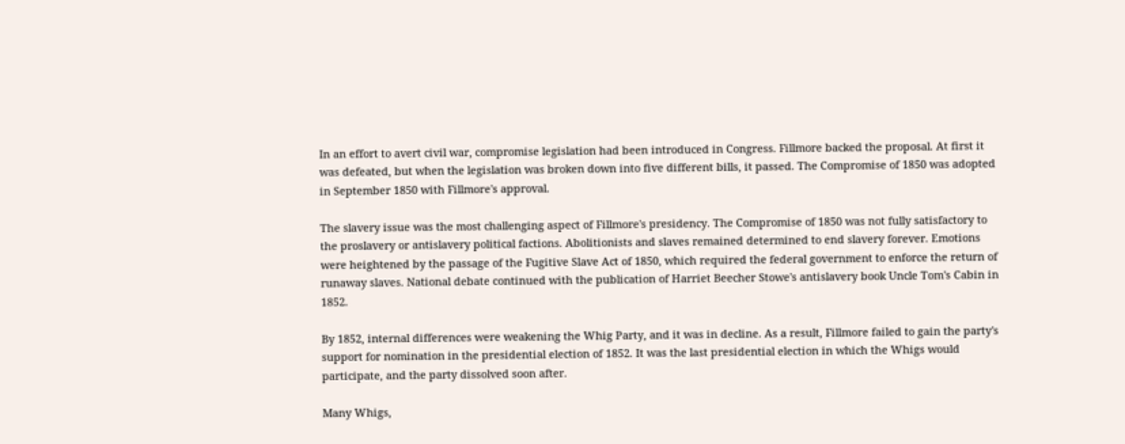In an effort to avert civil war, compromise legislation had been introduced in Congress. Fillmore backed the proposal. At first it was defeated, but when the legislation was broken down into five different bills, it passed. The Compromise of 1850 was adopted in September 1850 with Fillmore's approval.

The slavery issue was the most challenging aspect of Fillmore's presidency. The Compromise of 1850 was not fully satisfactory to the proslavery or antislavery political factions. Abolitionists and slaves remained determined to end slavery forever. Emotions were heightened by the passage of the Fugitive Slave Act of 1850, which required the federal government to enforce the return of runaway slaves. National debate continued with the publication of Harriet Beecher Stowe's antislavery book Uncle Tom's Cabin in 1852.

By 1852, internal differences were weakening the Whig Party, and it was in decline. As a result, Fillmore failed to gain the party's support for nomination in the presidential election of 1852. It was the last presidential election in which the Whigs would participate, and the party dissolved soon after.

Many Whigs,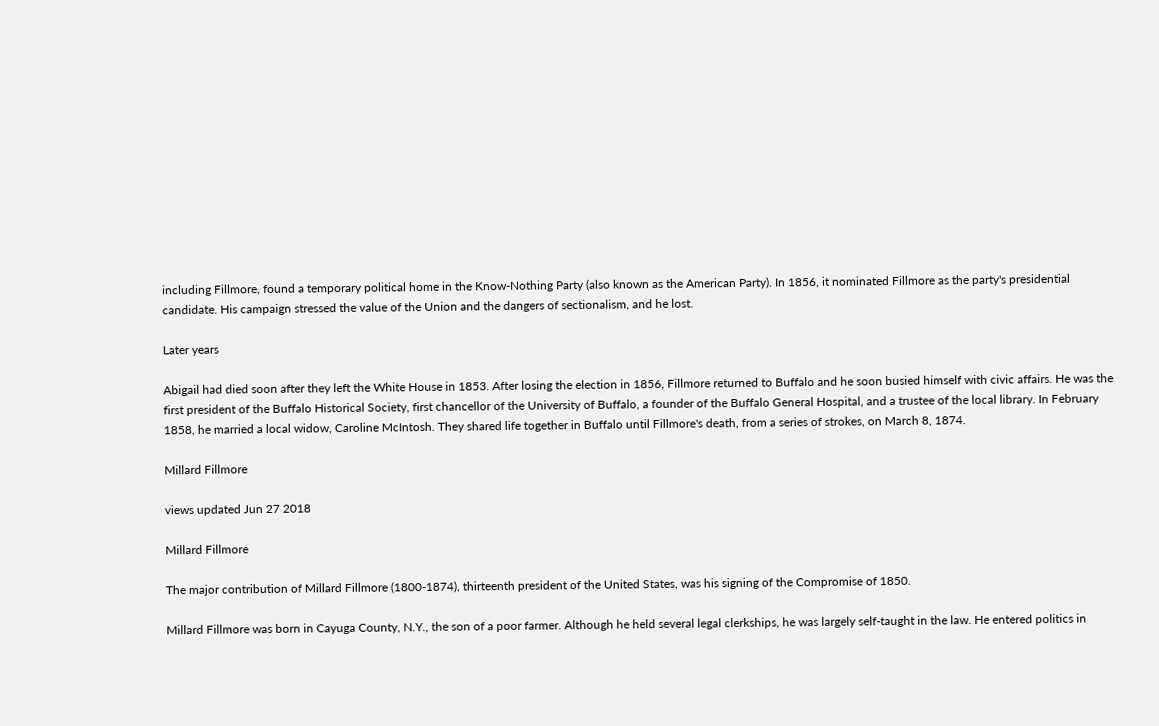including Fillmore, found a temporary political home in the Know-Nothing Party (also known as the American Party). In 1856, it nominated Fillmore as the party's presidential candidate. His campaign stressed the value of the Union and the dangers of sectionalism, and he lost.

Later years

Abigail had died soon after they left the White House in 1853. After losing the election in 1856, Fillmore returned to Buffalo and he soon busied himself with civic affairs. He was the first president of the Buffalo Historical Society, first chancellor of the University of Buffalo, a founder of the Buffalo General Hospital, and a trustee of the local library. In February 1858, he married a local widow, Caroline McIntosh. They shared life together in Buffalo until Fillmore's death, from a series of strokes, on March 8, 1874.

Millard Fillmore

views updated Jun 27 2018

Millard Fillmore

The major contribution of Millard Fillmore (1800-1874), thirteenth president of the United States, was his signing of the Compromise of 1850.

Millard Fillmore was born in Cayuga County, N.Y., the son of a poor farmer. Although he held several legal clerkships, he was largely self-taught in the law. He entered politics in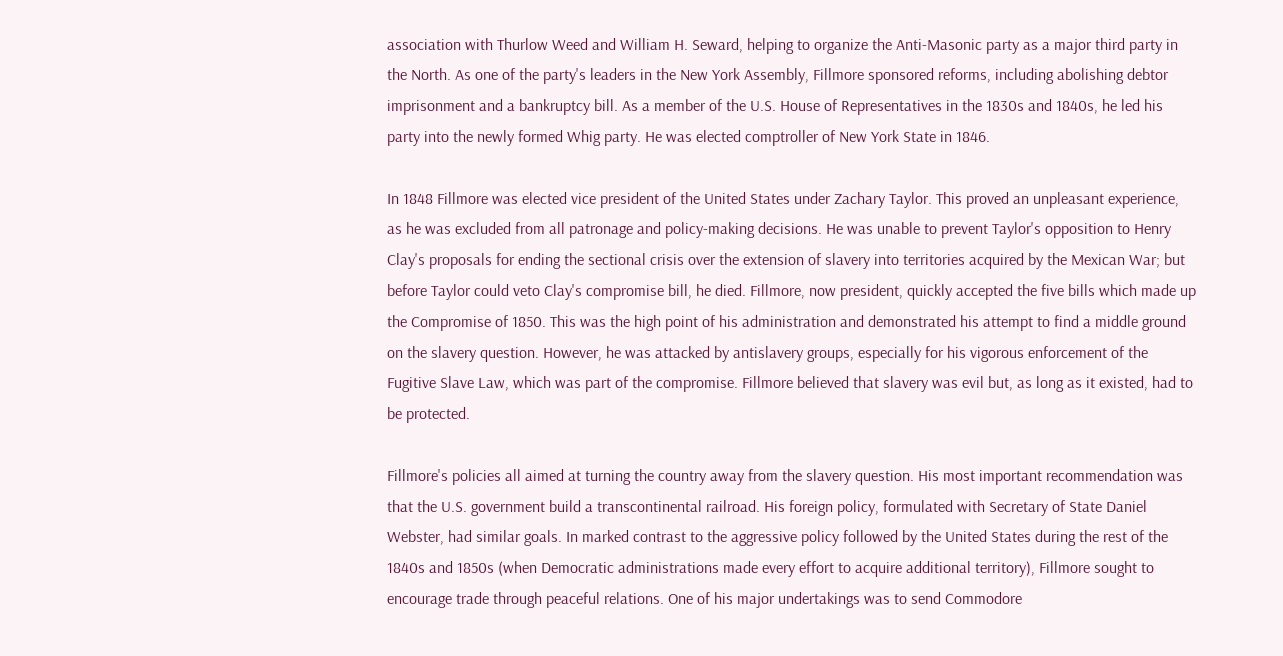association with Thurlow Weed and William H. Seward, helping to organize the Anti-Masonic party as a major third party in the North. As one of the party's leaders in the New York Assembly, Fillmore sponsored reforms, including abolishing debtor imprisonment and a bankruptcy bill. As a member of the U.S. House of Representatives in the 1830s and 1840s, he led his party into the newly formed Whig party. He was elected comptroller of New York State in 1846.

In 1848 Fillmore was elected vice president of the United States under Zachary Taylor. This proved an unpleasant experience, as he was excluded from all patronage and policy-making decisions. He was unable to prevent Taylor's opposition to Henry Clay's proposals for ending the sectional crisis over the extension of slavery into territories acquired by the Mexican War; but before Taylor could veto Clay's compromise bill, he died. Fillmore, now president, quickly accepted the five bills which made up the Compromise of 1850. This was the high point of his administration and demonstrated his attempt to find a middle ground on the slavery question. However, he was attacked by antislavery groups, especially for his vigorous enforcement of the Fugitive Slave Law, which was part of the compromise. Fillmore believed that slavery was evil but, as long as it existed, had to be protected.

Fillmore's policies all aimed at turning the country away from the slavery question. His most important recommendation was that the U.S. government build a transcontinental railroad. His foreign policy, formulated with Secretary of State Daniel Webster, had similar goals. In marked contrast to the aggressive policy followed by the United States during the rest of the 1840s and 1850s (when Democratic administrations made every effort to acquire additional territory), Fillmore sought to encourage trade through peaceful relations. One of his major undertakings was to send Commodore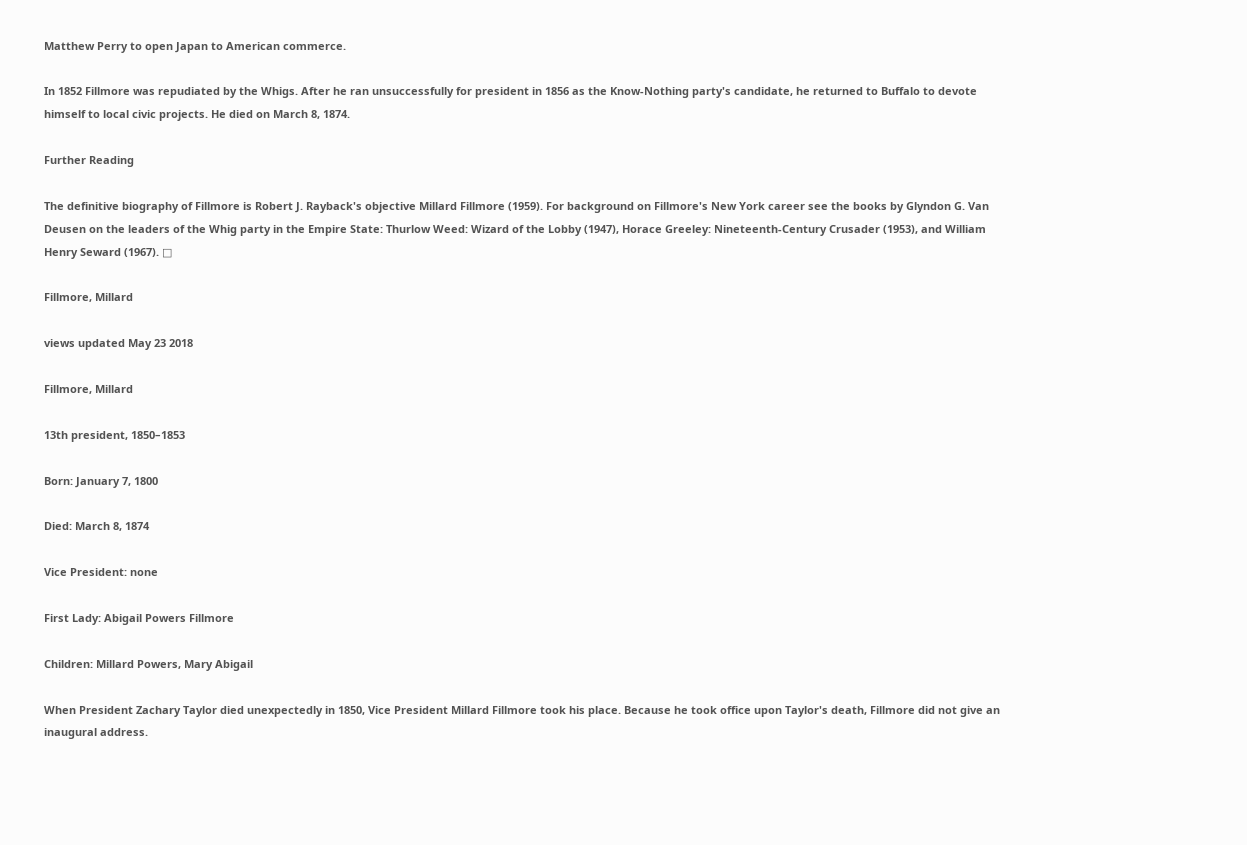Matthew Perry to open Japan to American commerce.

In 1852 Fillmore was repudiated by the Whigs. After he ran unsuccessfully for president in 1856 as the Know-Nothing party's candidate, he returned to Buffalo to devote himself to local civic projects. He died on March 8, 1874.

Further Reading

The definitive biography of Fillmore is Robert J. Rayback's objective Millard Fillmore (1959). For background on Fillmore's New York career see the books by Glyndon G. Van Deusen on the leaders of the Whig party in the Empire State: Thurlow Weed: Wizard of the Lobby (1947), Horace Greeley: Nineteenth-Century Crusader (1953), and William Henry Seward (1967). □

Fillmore, Millard

views updated May 23 2018

Fillmore, Millard

13th president, 1850–1853

Born: January 7, 1800

Died: March 8, 1874

Vice President: none

First Lady: Abigail Powers Fillmore

Children: Millard Powers, Mary Abigail

When President Zachary Taylor died unexpectedly in 1850, Vice President Millard Fillmore took his place. Because he took office upon Taylor's death, Fillmore did not give an inaugural address.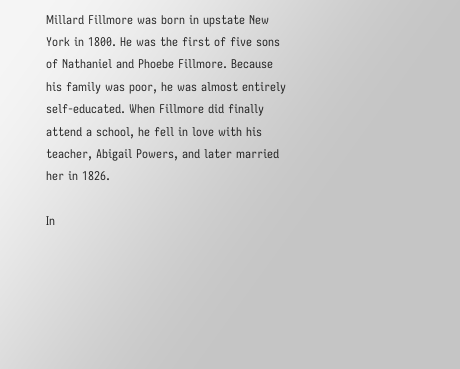Millard Fillmore was born in upstate New York in 1800. He was the first of five sons of Nathaniel and Phoebe Fillmore. Because his family was poor, he was almost entirely self-educated. When Fillmore did finally attend a school, he fell in love with his teacher, Abigail Powers, and later married her in 1826.

In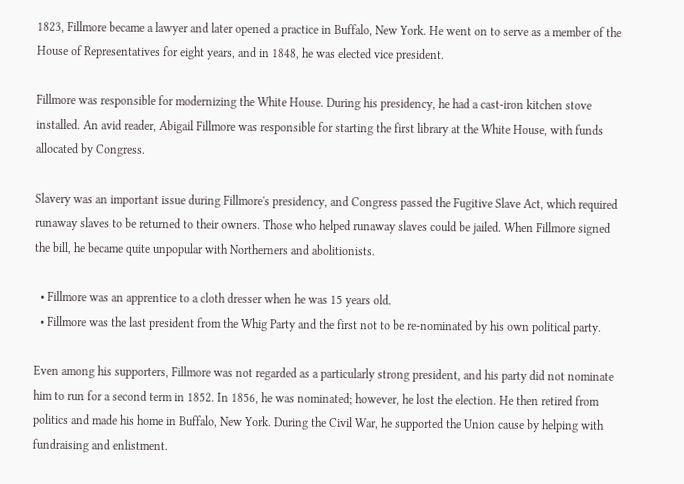1823, Fillmore became a lawyer and later opened a practice in Buffalo, New York. He went on to serve as a member of the House of Representatives for eight years, and in 1848, he was elected vice president.

Fillmore was responsible for modernizing the White House. During his presidency, he had a cast-iron kitchen stove installed. An avid reader, Abigail Fillmore was responsible for starting the first library at the White House, with funds allocated by Congress.

Slavery was an important issue during Fillmore's presidency, and Congress passed the Fugitive Slave Act, which required runaway slaves to be returned to their owners. Those who helped runaway slaves could be jailed. When Fillmore signed the bill, he became quite unpopular with Northerners and abolitionists.

  • Fillmore was an apprentice to a cloth dresser when he was 15 years old.
  • Fillmore was the last president from the Whig Party and the first not to be re-nominated by his own political party.

Even among his supporters, Fillmore was not regarded as a particularly strong president, and his party did not nominate him to run for a second term in 1852. In 1856, he was nominated; however, he lost the election. He then retired from politics and made his home in Buffalo, New York. During the Civil War, he supported the Union cause by helping with fundraising and enlistment.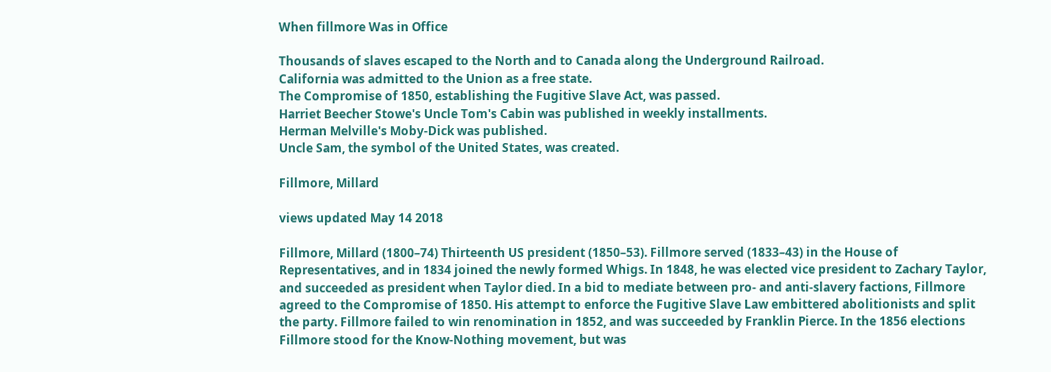When fillmore Was in Office

Thousands of slaves escaped to the North and to Canada along the Underground Railroad.
California was admitted to the Union as a free state.
The Compromise of 1850, establishing the Fugitive Slave Act, was passed.
Harriet Beecher Stowe's Uncle Tom's Cabin was published in weekly installments.
Herman Melville's Moby-Dick was published.
Uncle Sam, the symbol of the United States, was created.

Fillmore, Millard

views updated May 14 2018

Fillmore, Millard (1800–74) Thirteenth US president (1850–53). Fillmore served (1833–43) in the House of Representatives, and in 1834 joined the newly formed Whigs. In 1848, he was elected vice president to Zachary Taylor, and succeeded as president when Taylor died. In a bid to mediate between pro- and anti-slavery factions, Fillmore agreed to the Compromise of 1850. His attempt to enforce the Fugitive Slave Law embittered abolitionists and split the party. Fillmore failed to win renomination in 1852, and was succeeded by Franklin Pierce. In the 1856 elections Fillmore stood for the Know-Nothing movement, but was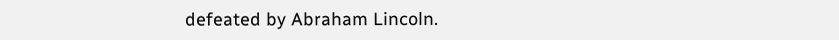defeated by Abraham Lincoln.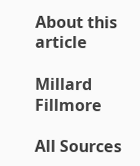About this article

Millard Fillmore

All Sources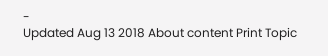-
Updated Aug 13 2018 About content Print Topic